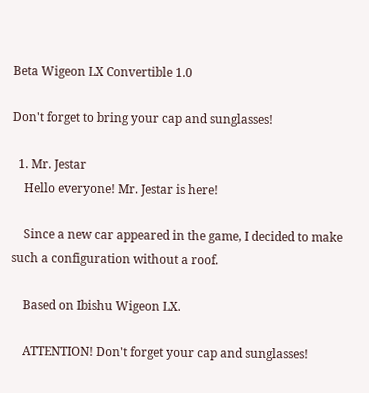Beta Wigeon LX Convertible 1.0

Don't forget to bring your cap and sunglasses!

  1. Mr. Jestar
    Hello everyone! Mr. Jestar is here!

    Since a new car appeared in the game, I decided to make such a configuration without a roof.

    Based on Ibishu Wigeon LX.

    ATTENTION! Don't forget your cap and sunglasses!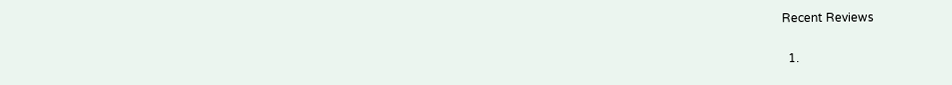Recent Reviews

  1.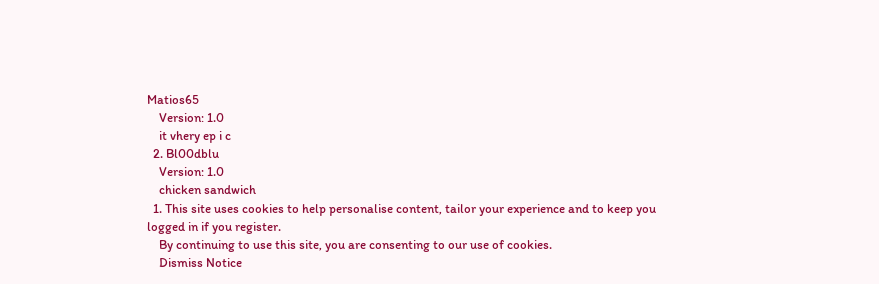Matios65
    Version: 1.0
    it vhery ep i c
  2. Bl00dblu
    Version: 1.0
    chicken sandwich
  1. This site uses cookies to help personalise content, tailor your experience and to keep you logged in if you register.
    By continuing to use this site, you are consenting to our use of cookies.
    Dismiss Notice